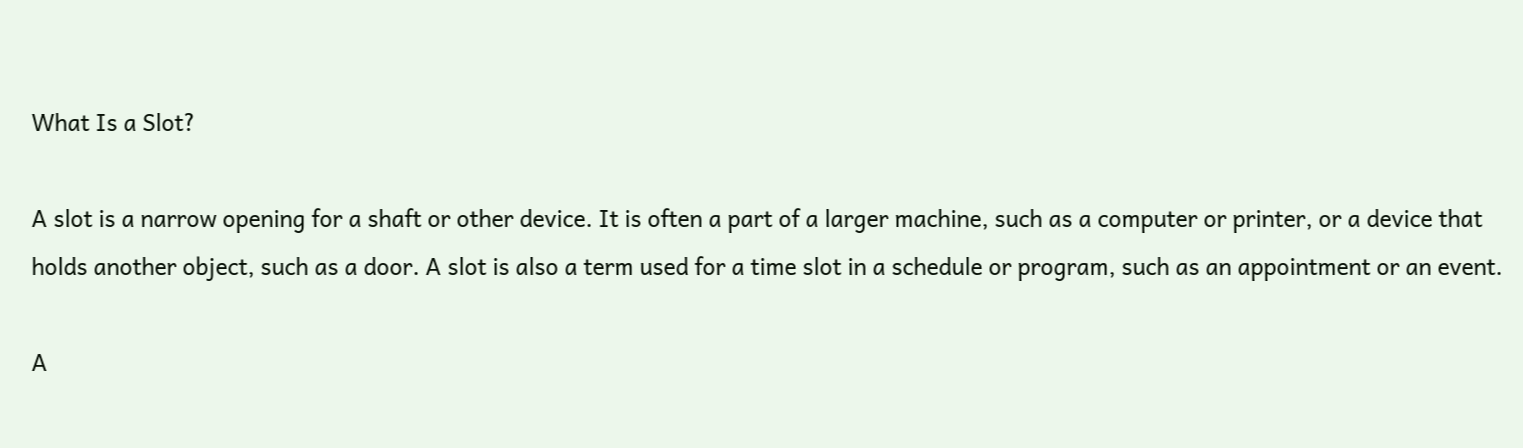What Is a Slot?

A slot is a narrow opening for a shaft or other device. It is often a part of a larger machine, such as a computer or printer, or a device that holds another object, such as a door. A slot is also a term used for a time slot in a schedule or program, such as an appointment or an event.

A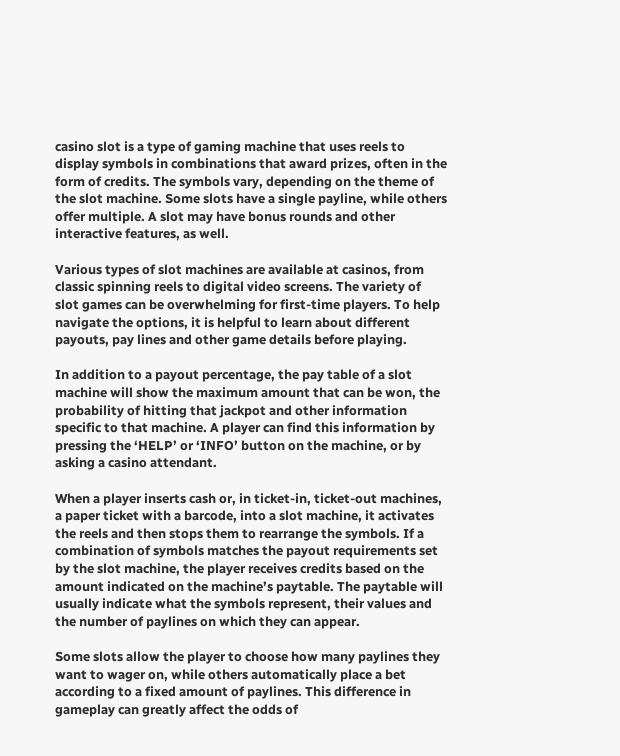casino slot is a type of gaming machine that uses reels to display symbols in combinations that award prizes, often in the form of credits. The symbols vary, depending on the theme of the slot machine. Some slots have a single payline, while others offer multiple. A slot may have bonus rounds and other interactive features, as well.

Various types of slot machines are available at casinos, from classic spinning reels to digital video screens. The variety of slot games can be overwhelming for first-time players. To help navigate the options, it is helpful to learn about different payouts, pay lines and other game details before playing.

In addition to a payout percentage, the pay table of a slot machine will show the maximum amount that can be won, the probability of hitting that jackpot and other information specific to that machine. A player can find this information by pressing the ‘HELP’ or ‘INFO’ button on the machine, or by asking a casino attendant.

When a player inserts cash or, in ticket-in, ticket-out machines, a paper ticket with a barcode, into a slot machine, it activates the reels and then stops them to rearrange the symbols. If a combination of symbols matches the payout requirements set by the slot machine, the player receives credits based on the amount indicated on the machine’s paytable. The paytable will usually indicate what the symbols represent, their values and the number of paylines on which they can appear.

Some slots allow the player to choose how many paylines they want to wager on, while others automatically place a bet according to a fixed amount of paylines. This difference in gameplay can greatly affect the odds of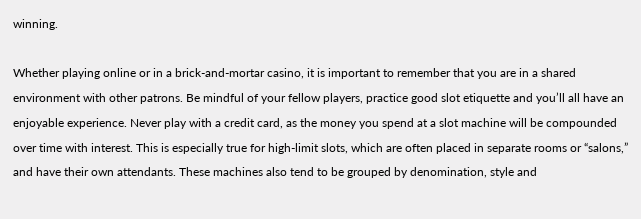winning.

Whether playing online or in a brick-and-mortar casino, it is important to remember that you are in a shared environment with other patrons. Be mindful of your fellow players, practice good slot etiquette and you’ll all have an enjoyable experience. Never play with a credit card, as the money you spend at a slot machine will be compounded over time with interest. This is especially true for high-limit slots, which are often placed in separate rooms or “salons,” and have their own attendants. These machines also tend to be grouped by denomination, style and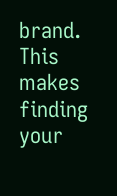brand. This makes finding your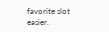favorite slot easier.